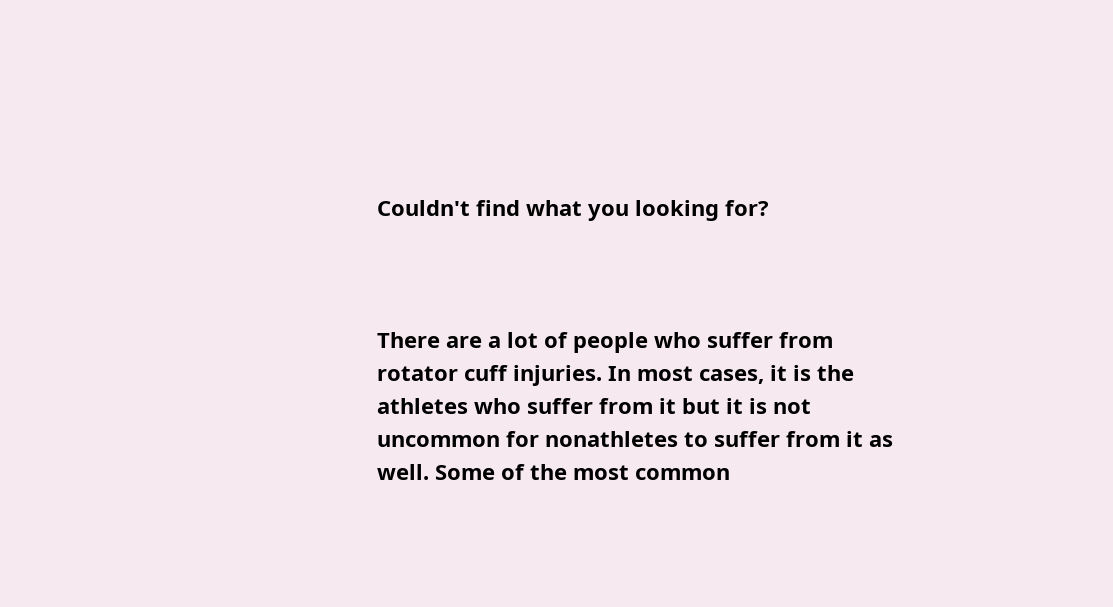Couldn't find what you looking for?



There are a lot of people who suffer from rotator cuff injuries. In most cases, it is the athletes who suffer from it but it is not uncommon for nonathletes to suffer from it as well. Some of the most common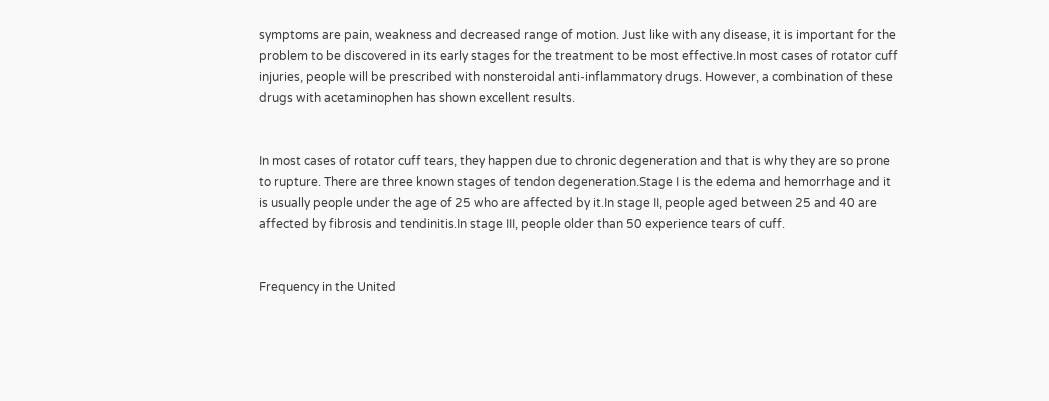symptoms are pain, weakness and decreased range of motion. Just like with any disease, it is important for the problem to be discovered in its early stages for the treatment to be most effective.In most cases of rotator cuff injuries, people will be prescribed with nonsteroidal anti-inflammatory drugs. However, a combination of these drugs with acetaminophen has shown excellent results.


In most cases of rotator cuff tears, they happen due to chronic degeneration and that is why they are so prone to rupture. There are three known stages of tendon degeneration.Stage I is the edema and hemorrhage and it is usually people under the age of 25 who are affected by it.In stage II, people aged between 25 and 40 are affected by fibrosis and tendinitis.In stage III, people older than 50 experience tears of cuff.


Frequency in the United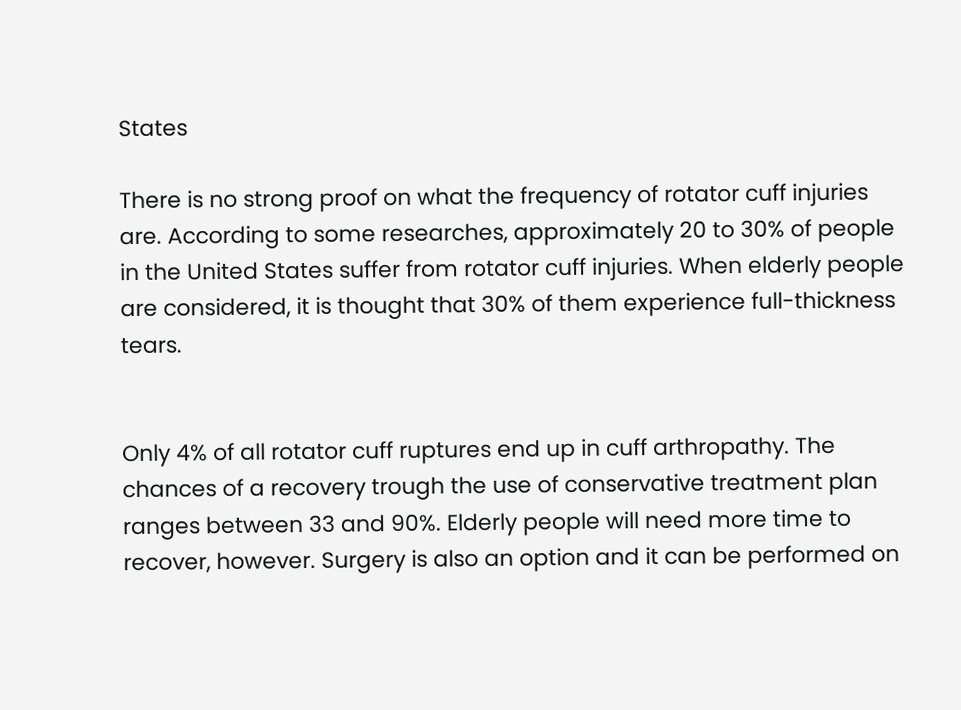States

There is no strong proof on what the frequency of rotator cuff injuries are. According to some researches, approximately 20 to 30% of people in the United States suffer from rotator cuff injuries. When elderly people are considered, it is thought that 30% of them experience full-thickness tears.


Only 4% of all rotator cuff ruptures end up in cuff arthropathy. The chances of a recovery trough the use of conservative treatment plan ranges between 33 and 90%. Elderly people will need more time to recover, however. Surgery is also an option and it can be performed on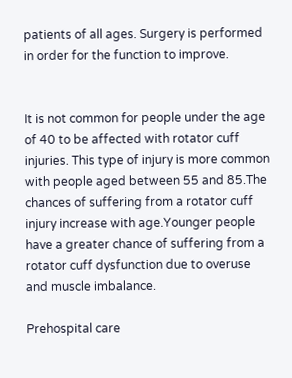patients of all ages. Surgery is performed in order for the function to improve.


It is not common for people under the age of 40 to be affected with rotator cuff injuries. This type of injury is more common with people aged between 55 and 85.The chances of suffering from a rotator cuff injury increase with age.Younger people have a greater chance of suffering from a rotator cuff dysfunction due to overuse and muscle imbalance.

Prehospital care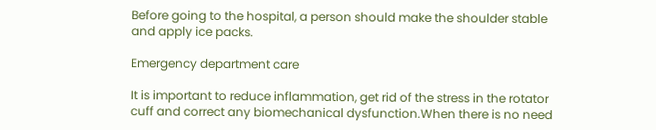Before going to the hospital, a person should make the shoulder stable and apply ice packs.

Emergency department care

It is important to reduce inflammation, get rid of the stress in the rotator cuff and correct any biomechanical dysfunction.When there is no need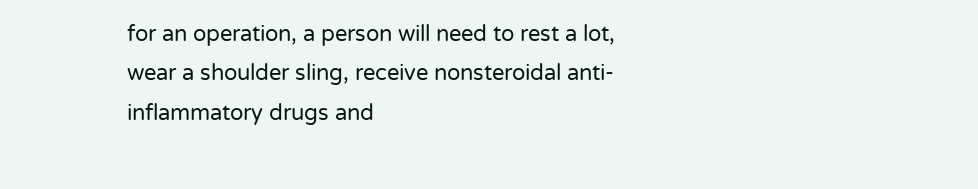for an operation, a person will need to rest a lot, wear a shoulder sling, receive nonsteroidal anti-inflammatory drugs and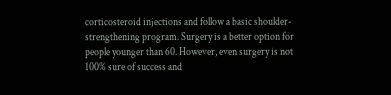corticosteroid injections and follow a basic shoulder-strengthening program. Surgery is a better option for people younger than 60. However, even surgery is not 100% sure of success and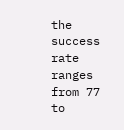the success rate ranges from 77 to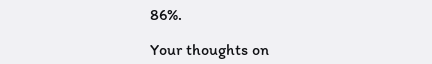86%.

Your thoughts on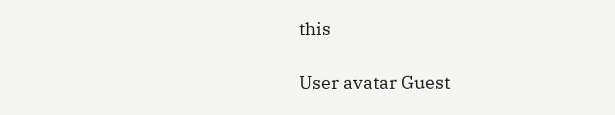this

User avatar Guest